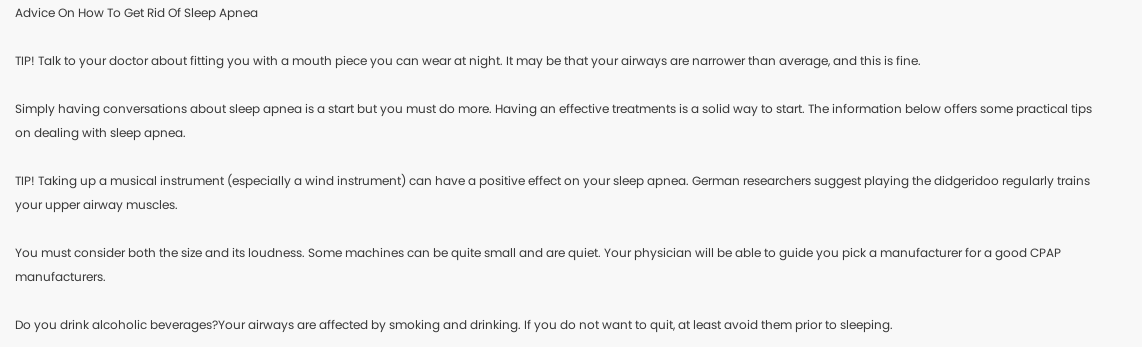Advice On How To Get Rid Of Sleep Apnea

TIP! Talk to your doctor about fitting you with a mouth piece you can wear at night. It may be that your airways are narrower than average, and this is fine.

Simply having conversations about sleep apnea is a start but you must do more. Having an effective treatments is a solid way to start. The information below offers some practical tips on dealing with sleep apnea.

TIP! Taking up a musical instrument (especially a wind instrument) can have a positive effect on your sleep apnea. German researchers suggest playing the didgeridoo regularly trains your upper airway muscles.

You must consider both the size and its loudness. Some machines can be quite small and are quiet. Your physician will be able to guide you pick a manufacturer for a good CPAP manufacturers.

Do you drink alcoholic beverages?Your airways are affected by smoking and drinking. If you do not want to quit, at least avoid them prior to sleeping.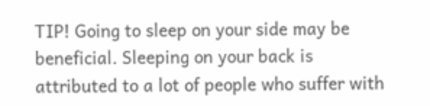TIP! Going to sleep on your side may be beneficial. Sleeping on your back is attributed to a lot of people who suffer with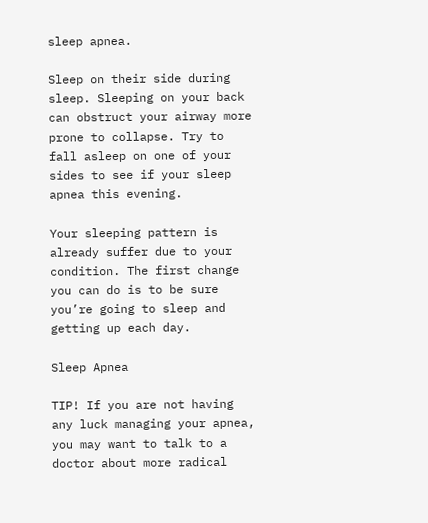sleep apnea.

Sleep on their side during sleep. Sleeping on your back can obstruct your airway more prone to collapse. Try to fall asleep on one of your sides to see if your sleep apnea this evening.

Your sleeping pattern is already suffer due to your condition. The first change you can do is to be sure you’re going to sleep and getting up each day.

Sleep Apnea

TIP! If you are not having any luck managing your apnea, you may want to talk to a doctor about more radical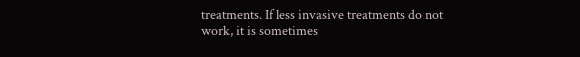treatments. If less invasive treatments do not work, it is sometimes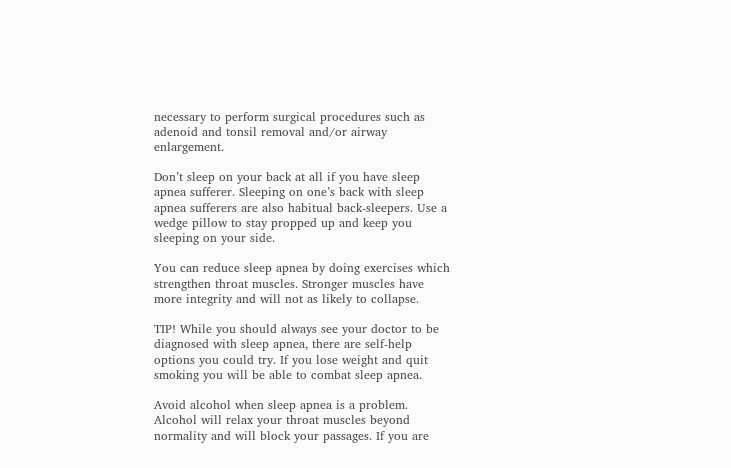necessary to perform surgical procedures such as adenoid and tonsil removal and/or airway enlargement.

Don’t sleep on your back at all if you have sleep apnea sufferer. Sleeping on one’s back with sleep apnea sufferers are also habitual back-sleepers. Use a wedge pillow to stay propped up and keep you sleeping on your side.

You can reduce sleep apnea by doing exercises which strengthen throat muscles. Stronger muscles have more integrity and will not as likely to collapse.

TIP! While you should always see your doctor to be diagnosed with sleep apnea, there are self-help options you could try. If you lose weight and quit smoking you will be able to combat sleep apnea.

Avoid alcohol when sleep apnea is a problem. Alcohol will relax your throat muscles beyond normality and will block your passages. If you are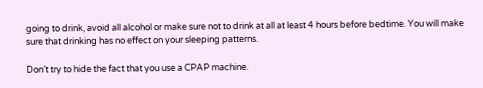going to drink, avoid all alcohol or make sure not to drink at all at least 4 hours before bedtime. You will make sure that drinking has no effect on your sleeping patterns.

Don’t try to hide the fact that you use a CPAP machine.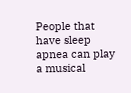People that have sleep apnea can play a musical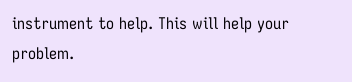instrument to help. This will help your problem.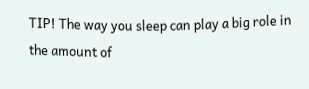TIP! The way you sleep can play a big role in the amount of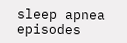sleep apnea episodes